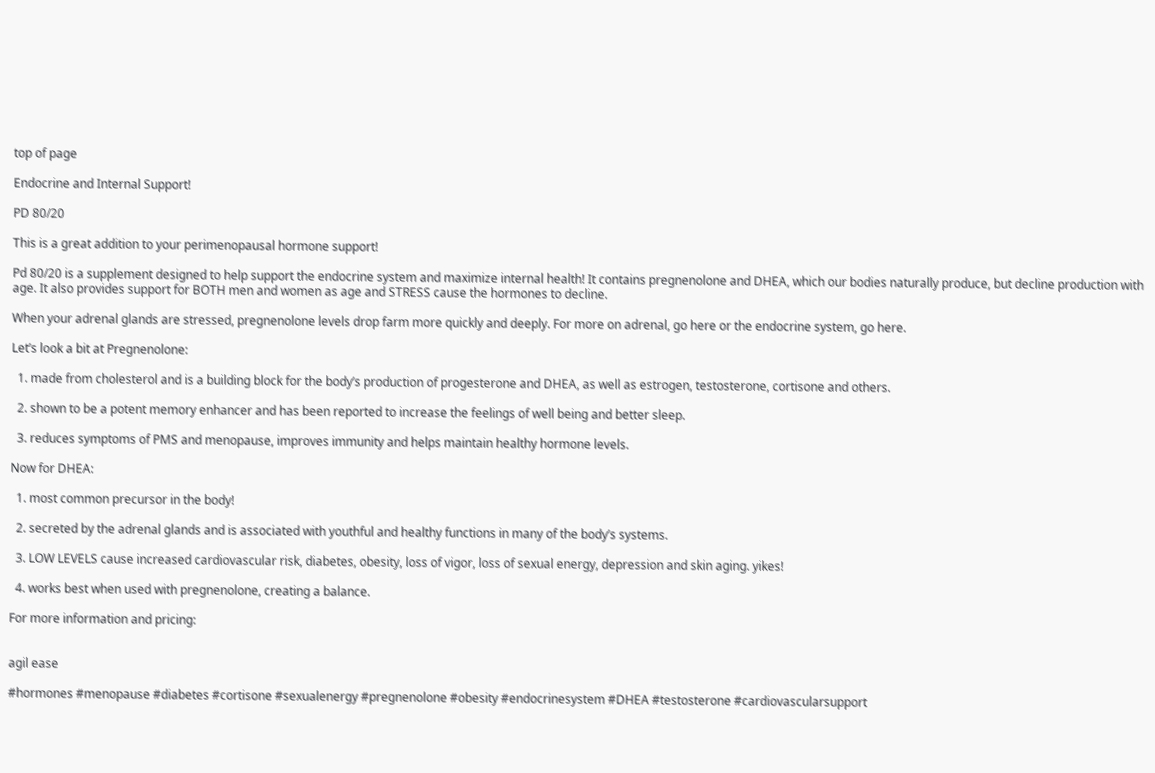top of page

Endocrine and Internal Support!

PD 80/20

This is a great addition to your perimenopausal hormone support!

Pd 80/20 is a supplement designed to help support the endocrine system and maximize internal health! It contains pregnenolone and DHEA, which our bodies naturally produce, but decline production with age. It also provides support for BOTH men and women as age and STRESS cause the hormones to decline.

When your adrenal glands are stressed, pregnenolone levels drop farm more quickly and deeply. For more on adrenal, go here or the endocrine system, go here.

Let’s look a bit at Pregnenolone:

  1. made from cholesterol and is a building block for the body’s production of progesterone and DHEA, as well as estrogen, testosterone, cortisone and others.

  2. shown to be a potent memory enhancer and has been reported to increase the feelings of well being and better sleep.

  3. reduces symptoms of PMS and menopause, improves immunity and helps maintain healthy hormone levels.

Now for DHEA:

  1. most common precursor in the body!

  2. secreted by the adrenal glands and is associated with youthful and healthy functions in many of the body’s systems.

  3. LOW LEVELS cause increased cardiovascular risk, diabetes, obesity, loss of vigor, loss of sexual energy, depression and skin aging. yikes!

  4. works best when used with pregnenolone, creating a balance.

For more information and pricing:


agil ease

#hormones #menopause #diabetes #cortisone #sexualenergy #pregnenolone #obesity #endocrinesystem #DHEA #testosterone #cardiovascularsupport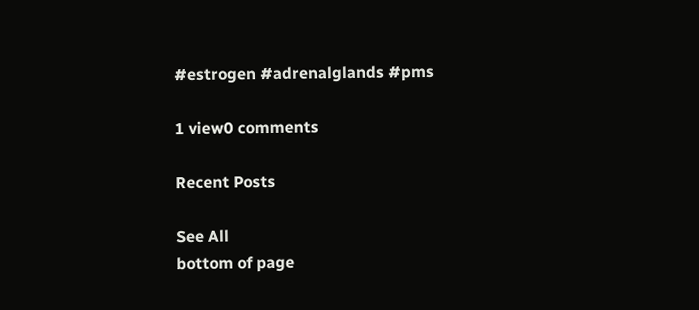#estrogen #adrenalglands #pms

1 view0 comments

Recent Posts

See All
bottom of page